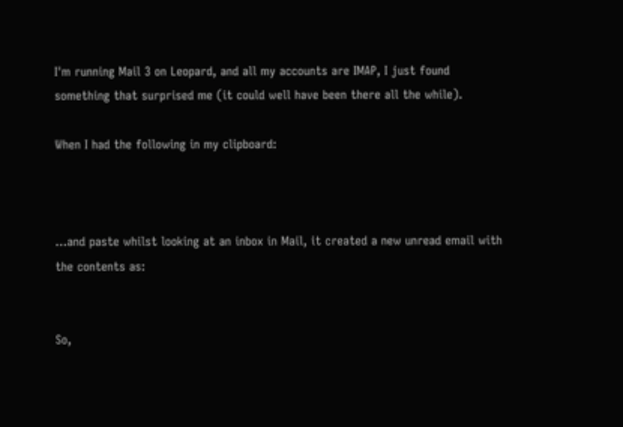I'm running Mail 3 on Leopard, and all my accounts are IMAP, I just found something that surprised me (it could well have been there all the while).

When I had the following in my clipboard:



...and paste whilst looking at an inbox in Mail, it created a new unread email with the contents as:


So,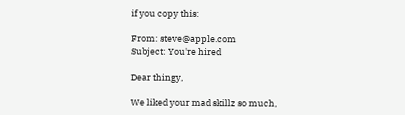if you copy this:

From: steve@apple.com
Subject: You're hired

Dear thingy,

We liked your mad skillz so much,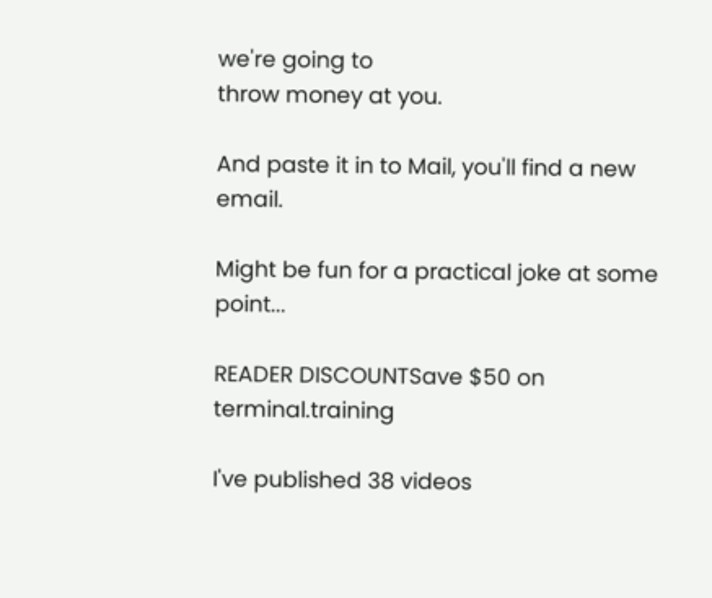we're going to
throw money at you.

And paste it in to Mail, you'll find a new email.

Might be fun for a practical joke at some point...

READER DISCOUNTSave $50 on terminal.training

I've published 38 videos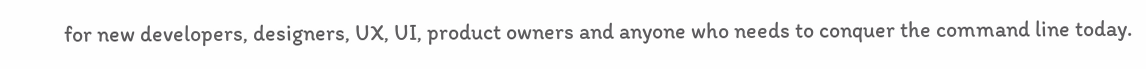for new developers, designers, UX, UI, product owners and anyone who needs to conquer the command line today.